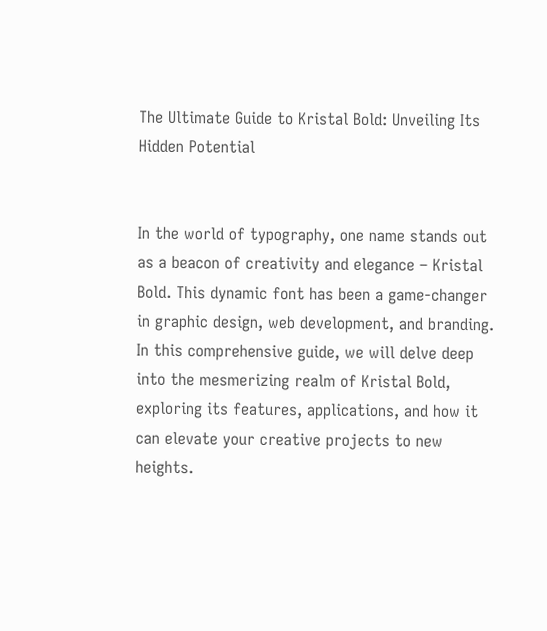The Ultimate Guide to Kristal Bold: Unveiling Its Hidden Potential


In the world of typography, one name stands out as a beacon of creativity and elegance – Kristal Bold. This dynamic font has been a game-changer in graphic design, web development, and branding. In this comprehensive guide, we will delve deep into the mesmerizing realm of Kristal Bold, exploring its features, applications, and how it can elevate your creative projects to new heights.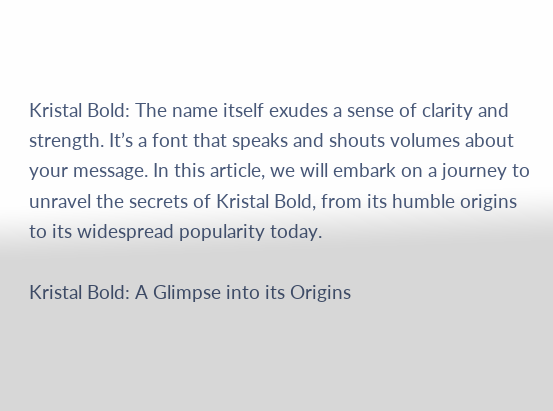Kristal Bold: The name itself exudes a sense of clarity and strength. It’s a font that speaks and shouts volumes about your message. In this article, we will embark on a journey to unravel the secrets of Kristal Bold, from its humble origins to its widespread popularity today.

Kristal Bold: A Glimpse into its Origins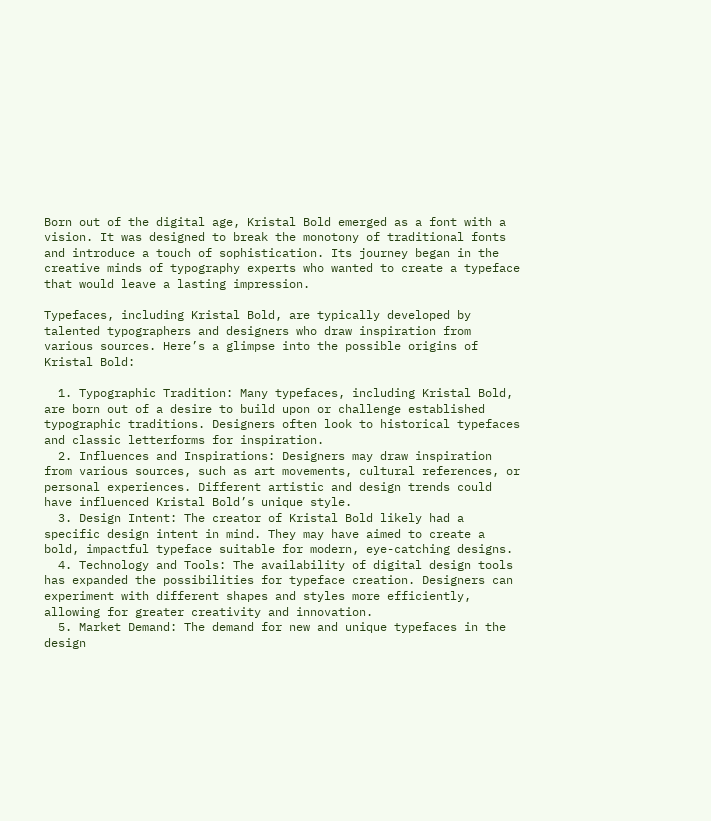Born out of the digital age, Kristal Bold emerged as a font with a vision. It was designed to break the monotony of traditional fonts and introduce a touch of sophistication. Its journey began in the creative minds of typography experts who wanted to create a typeface that would leave a lasting impression.

Typefaces, including Kristal Bold, are typically developed by talented typographers and designers who draw inspiration from various sources. Here’s a glimpse into the possible origins of Kristal Bold:

  1. Typographic Tradition: Many typefaces, including Kristal Bold, are born out of a desire to build upon or challenge established typographic traditions. Designers often look to historical typefaces and classic letterforms for inspiration.
  2. Influences and Inspirations: Designers may draw inspiration from various sources, such as art movements, cultural references, or personal experiences. Different artistic and design trends could have influenced Kristal Bold’s unique style.
  3. Design Intent: The creator of Kristal Bold likely had a specific design intent in mind. They may have aimed to create a bold, impactful typeface suitable for modern, eye-catching designs.
  4. Technology and Tools: The availability of digital design tools has expanded the possibilities for typeface creation. Designers can experiment with different shapes and styles more efficiently, allowing for greater creativity and innovation.
  5. Market Demand: The demand for new and unique typefaces in the design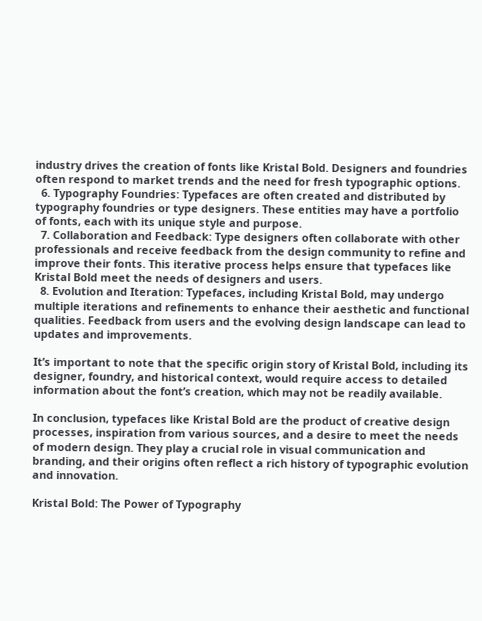industry drives the creation of fonts like Kristal Bold. Designers and foundries often respond to market trends and the need for fresh typographic options.
  6. Typography Foundries: Typefaces are often created and distributed by typography foundries or type designers. These entities may have a portfolio of fonts, each with its unique style and purpose.
  7. Collaboration and Feedback: Type designers often collaborate with other professionals and receive feedback from the design community to refine and improve their fonts. This iterative process helps ensure that typefaces like Kristal Bold meet the needs of designers and users.
  8. Evolution and Iteration: Typefaces, including Kristal Bold, may undergo multiple iterations and refinements to enhance their aesthetic and functional qualities. Feedback from users and the evolving design landscape can lead to updates and improvements.

It’s important to note that the specific origin story of Kristal Bold, including its designer, foundry, and historical context, would require access to detailed information about the font’s creation, which may not be readily available.

In conclusion, typefaces like Kristal Bold are the product of creative design processes, inspiration from various sources, and a desire to meet the needs of modern design. They play a crucial role in visual communication and branding, and their origins often reflect a rich history of typographic evolution and innovation.

Kristal Bold: The Power of Typography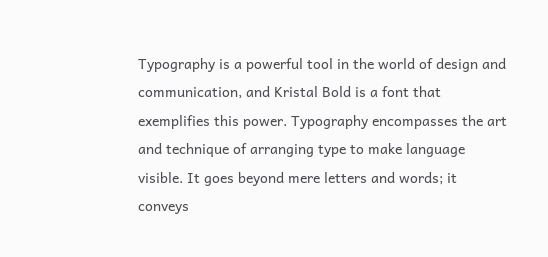Typography is a powerful tool in the world of design and communication, and Kristal Bold is a font that exemplifies this power. Typography encompasses the art and technique of arranging type to make language visible. It goes beyond mere letters and words; it conveys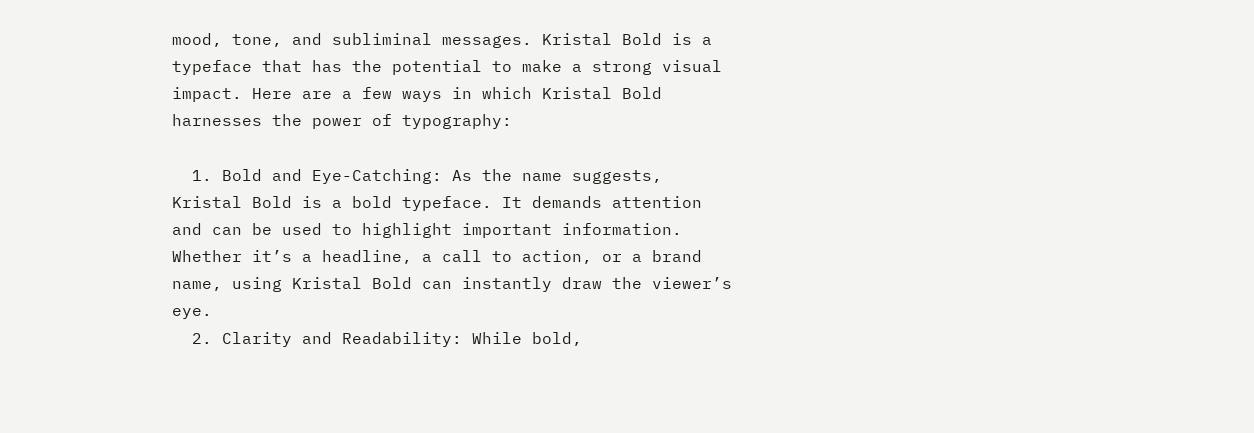mood, tone, and subliminal messages. Kristal Bold is a typeface that has the potential to make a strong visual impact. Here are a few ways in which Kristal Bold harnesses the power of typography:

  1. Bold and Eye-Catching: As the name suggests, Kristal Bold is a bold typeface. It demands attention and can be used to highlight important information. Whether it’s a headline, a call to action, or a brand name, using Kristal Bold can instantly draw the viewer’s eye.
  2. Clarity and Readability: While bold,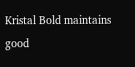Kristal Bold maintains good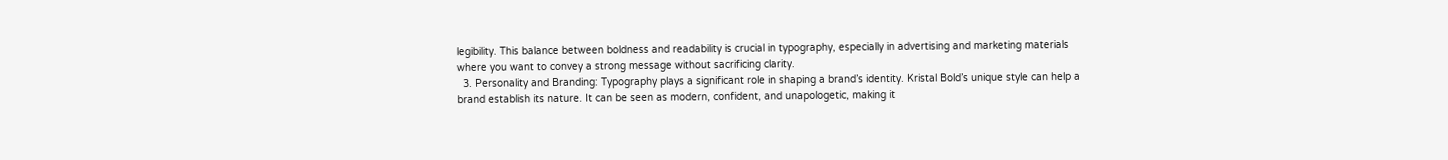legibility. This balance between boldness and readability is crucial in typography, especially in advertising and marketing materials where you want to convey a strong message without sacrificing clarity.
  3. Personality and Branding: Typography plays a significant role in shaping a brand’s identity. Kristal Bold’s unique style can help a brand establish its nature. It can be seen as modern, confident, and unapologetic, making it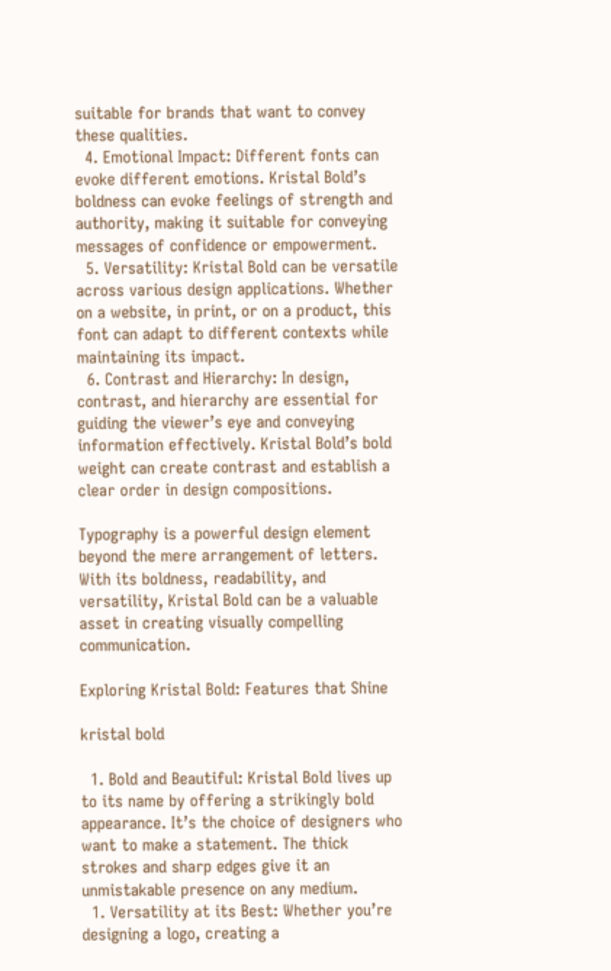suitable for brands that want to convey these qualities.
  4. Emotional Impact: Different fonts can evoke different emotions. Kristal Bold’s boldness can evoke feelings of strength and authority, making it suitable for conveying messages of confidence or empowerment.
  5. Versatility: Kristal Bold can be versatile across various design applications. Whether on a website, in print, or on a product, this font can adapt to different contexts while maintaining its impact.
  6. Contrast and Hierarchy: In design, contrast, and hierarchy are essential for guiding the viewer’s eye and conveying information effectively. Kristal Bold’s bold weight can create contrast and establish a clear order in design compositions.

Typography is a powerful design element beyond the mere arrangement of letters. With its boldness, readability, and versatility, Kristal Bold can be a valuable asset in creating visually compelling communication.

Exploring Kristal Bold: Features that Shine

kristal bold

  1. Bold and Beautiful: Kristal Bold lives up to its name by offering a strikingly bold appearance. It’s the choice of designers who want to make a statement. The thick strokes and sharp edges give it an unmistakable presence on any medium.
  1. Versatility at its Best: Whether you’re designing a logo, creating a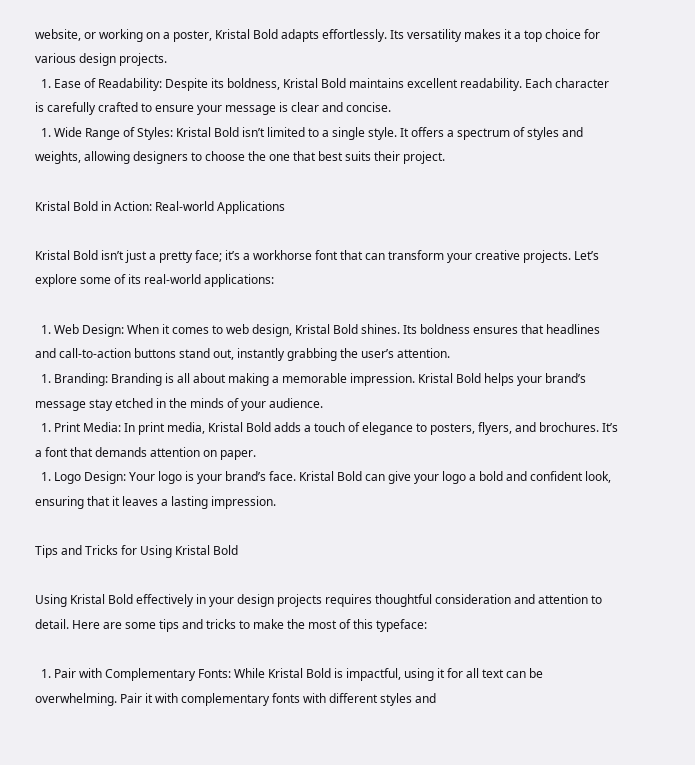website, or working on a poster, Kristal Bold adapts effortlessly. Its versatility makes it a top choice for various design projects.
  1. Ease of Readability: Despite its boldness, Kristal Bold maintains excellent readability. Each character is carefully crafted to ensure your message is clear and concise.
  1. Wide Range of Styles: Kristal Bold isn’t limited to a single style. It offers a spectrum of styles and weights, allowing designers to choose the one that best suits their project.

Kristal Bold in Action: Real-world Applications

Kristal Bold isn’t just a pretty face; it’s a workhorse font that can transform your creative projects. Let’s explore some of its real-world applications:

  1. Web Design: When it comes to web design, Kristal Bold shines. Its boldness ensures that headlines and call-to-action buttons stand out, instantly grabbing the user’s attention.
  1. Branding: Branding is all about making a memorable impression. Kristal Bold helps your brand’s message stay etched in the minds of your audience.
  1. Print Media: In print media, Kristal Bold adds a touch of elegance to posters, flyers, and brochures. It’s a font that demands attention on paper.
  1. Logo Design: Your logo is your brand’s face. Kristal Bold can give your logo a bold and confident look, ensuring that it leaves a lasting impression.

Tips and Tricks for Using Kristal Bold

Using Kristal Bold effectively in your design projects requires thoughtful consideration and attention to detail. Here are some tips and tricks to make the most of this typeface:

  1. Pair with Complementary Fonts: While Kristal Bold is impactful, using it for all text can be overwhelming. Pair it with complementary fonts with different styles and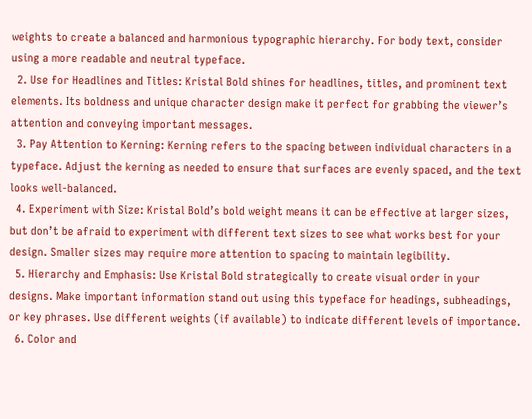weights to create a balanced and harmonious typographic hierarchy. For body text, consider using a more readable and neutral typeface.
  2. Use for Headlines and Titles: Kristal Bold shines for headlines, titles, and prominent text elements. Its boldness and unique character design make it perfect for grabbing the viewer’s attention and conveying important messages.
  3. Pay Attention to Kerning: Kerning refers to the spacing between individual characters in a typeface. Adjust the kerning as needed to ensure that surfaces are evenly spaced, and the text looks well-balanced.
  4. Experiment with Size: Kristal Bold’s bold weight means it can be effective at larger sizes, but don’t be afraid to experiment with different text sizes to see what works best for your design. Smaller sizes may require more attention to spacing to maintain legibility.
  5. Hierarchy and Emphasis: Use Kristal Bold strategically to create visual order in your designs. Make important information stand out using this typeface for headings, subheadings, or key phrases. Use different weights (if available) to indicate different levels of importance.
  6. Color and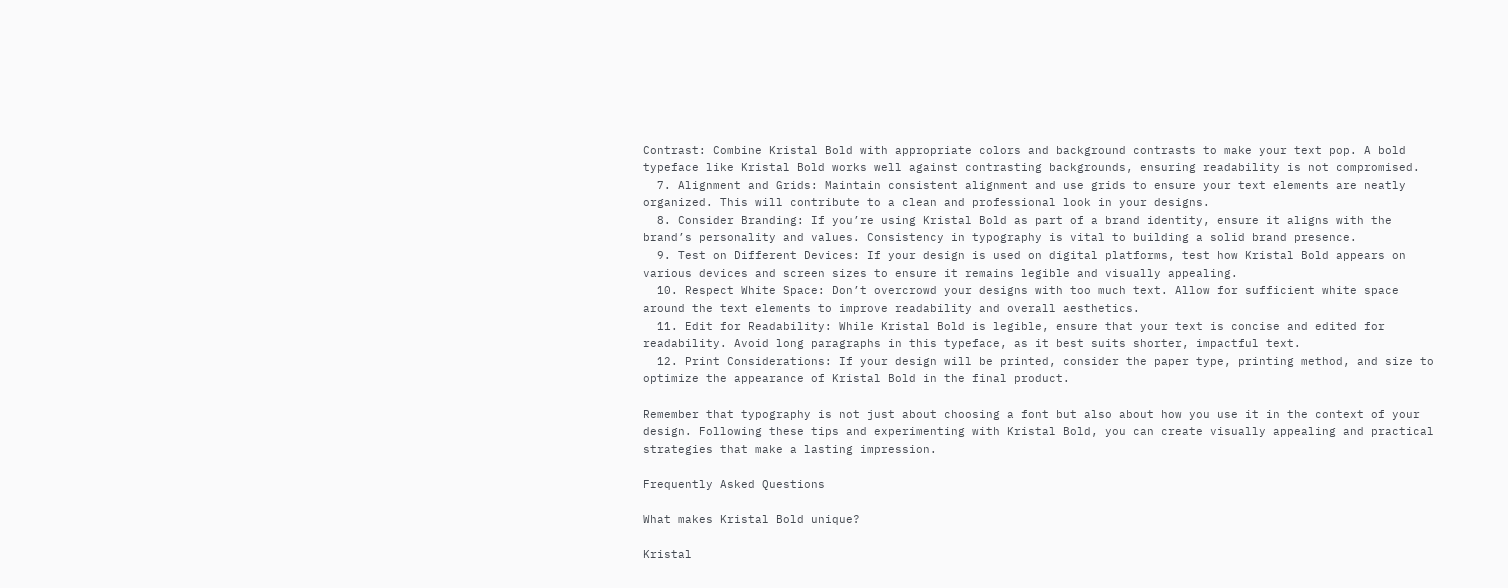Contrast: Combine Kristal Bold with appropriate colors and background contrasts to make your text pop. A bold typeface like Kristal Bold works well against contrasting backgrounds, ensuring readability is not compromised.
  7. Alignment and Grids: Maintain consistent alignment and use grids to ensure your text elements are neatly organized. This will contribute to a clean and professional look in your designs.
  8. Consider Branding: If you’re using Kristal Bold as part of a brand identity, ensure it aligns with the brand’s personality and values. Consistency in typography is vital to building a solid brand presence.
  9. Test on Different Devices: If your design is used on digital platforms, test how Kristal Bold appears on various devices and screen sizes to ensure it remains legible and visually appealing.
  10. Respect White Space: Don’t overcrowd your designs with too much text. Allow for sufficient white space around the text elements to improve readability and overall aesthetics.
  11. Edit for Readability: While Kristal Bold is legible, ensure that your text is concise and edited for readability. Avoid long paragraphs in this typeface, as it best suits shorter, impactful text.
  12. Print Considerations: If your design will be printed, consider the paper type, printing method, and size to optimize the appearance of Kristal Bold in the final product.

Remember that typography is not just about choosing a font but also about how you use it in the context of your design. Following these tips and experimenting with Kristal Bold, you can create visually appealing and practical strategies that make a lasting impression.

Frequently Asked Questions

What makes Kristal Bold unique?

Kristal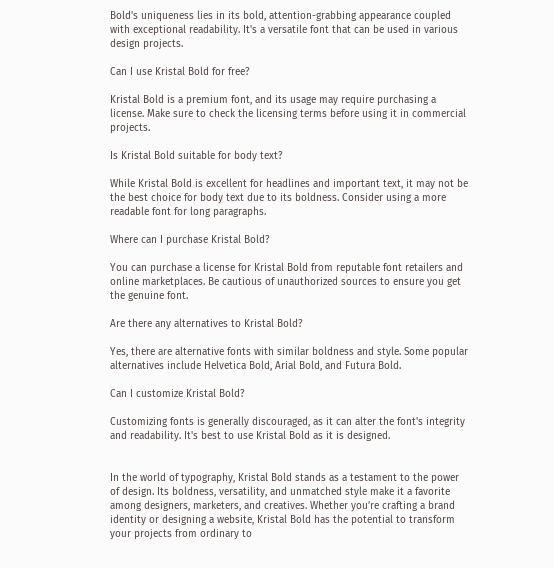Bold's uniqueness lies in its bold, attention-grabbing appearance coupled with exceptional readability. It's a versatile font that can be used in various design projects.

Can I use Kristal Bold for free?

Kristal Bold is a premium font, and its usage may require purchasing a license. Make sure to check the licensing terms before using it in commercial projects.

Is Kristal Bold suitable for body text?

While Kristal Bold is excellent for headlines and important text, it may not be the best choice for body text due to its boldness. Consider using a more readable font for long paragraphs.

Where can I purchase Kristal Bold?

You can purchase a license for Kristal Bold from reputable font retailers and online marketplaces. Be cautious of unauthorized sources to ensure you get the genuine font.

Are there any alternatives to Kristal Bold?

Yes, there are alternative fonts with similar boldness and style. Some popular alternatives include Helvetica Bold, Arial Bold, and Futura Bold.

Can I customize Kristal Bold?

Customizing fonts is generally discouraged, as it can alter the font's integrity and readability. It's best to use Kristal Bold as it is designed.


In the world of typography, Kristal Bold stands as a testament to the power of design. Its boldness, versatility, and unmatched style make it a favorite among designers, marketers, and creatives. Whether you’re crafting a brand identity or designing a website, Kristal Bold has the potential to transform your projects from ordinary to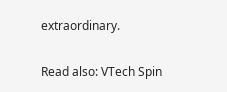extraordinary.

Read also: VTech Spin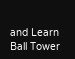and Learn Ball Tower